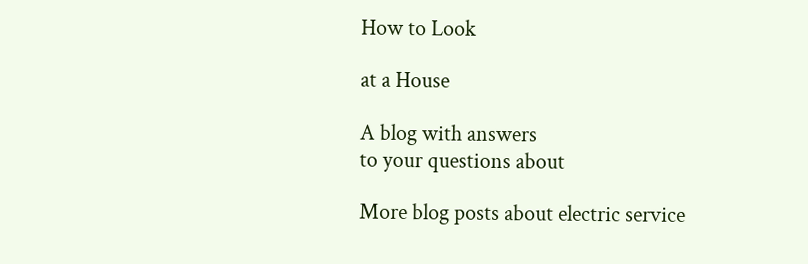How to Look

at a House

A blog with answers
to your questions about

More blog posts about electric service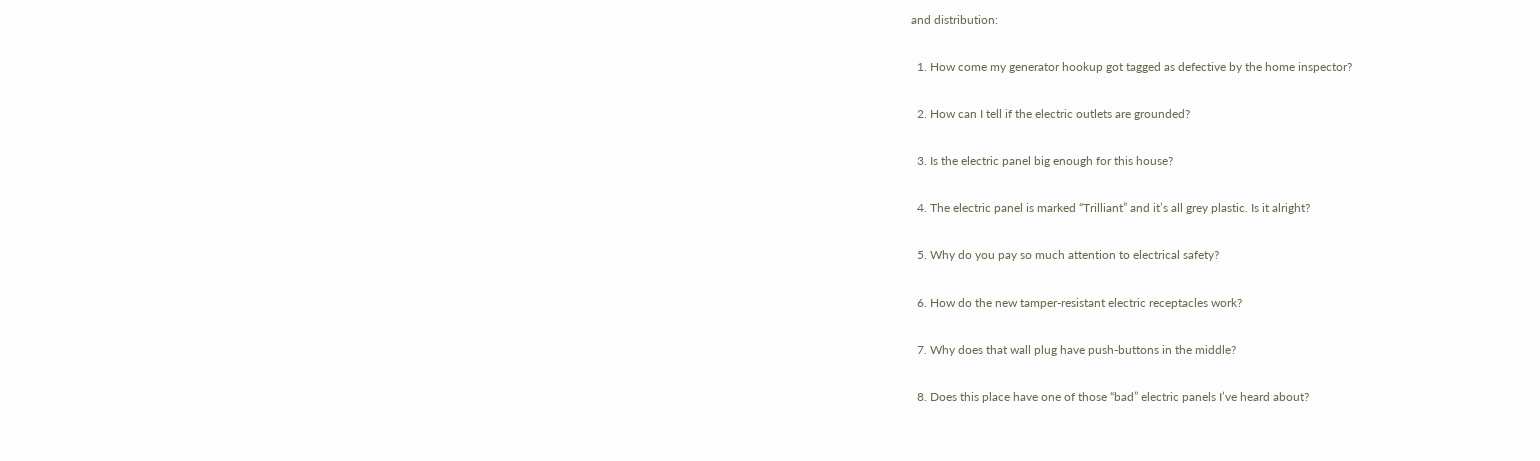and distribution:

  1. How come my generator hookup got tagged as defective by the home inspector?

  2. How can I tell if the electric outlets are grounded?

  3. Is the electric panel big enough for this house?

  4. The electric panel is marked “Trilliant” and it’s all grey plastic. Is it alright?

  5. Why do you pay so much attention to electrical safety?

  6. How do the new tamper-resistant electric receptacles work?

  7. Why does that wall plug have push-buttons in the middle?

  8. Does this place have one of those “bad” electric panels I’ve heard about?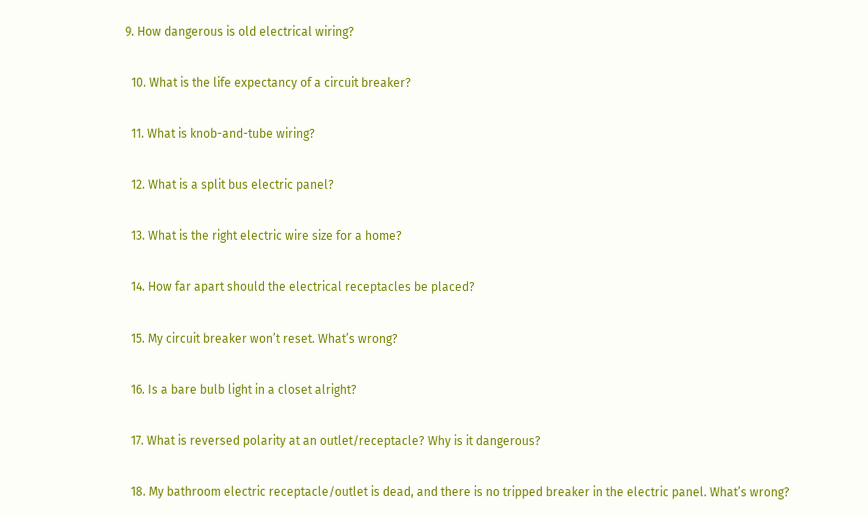9. How dangerous is old electrical wiring?

  10. What is the life expectancy of a circuit breaker?

  11. What is knob-and-tube wiring?

  12. What is a split bus electric panel?

  13. What is the right electric wire size for a home?

  14. How far apart should the electrical receptacles be placed?

  15. My circuit breaker won’t reset. What’s wrong?

  16. Is a bare bulb light in a closet alright?

  17. What is reversed polarity at an outlet/receptacle? Why is it dangerous?

  18. My bathroom electric receptacle/outlet is dead, and there is no tripped breaker in the electric panel. What’s wrong?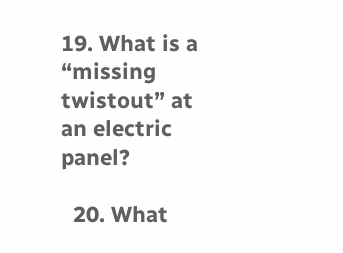19. What is a “missing twistout” at an electric panel?

  20. What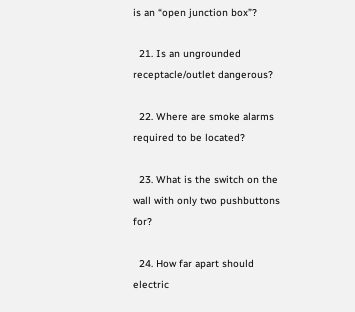is an “open junction box”?

  21. Is an ungrounded receptacle/outlet dangerous?

  22. Where are smoke alarms required to be located?

  23. What is the switch on the wall with only two pushbuttons for?

  24. How far apart should electric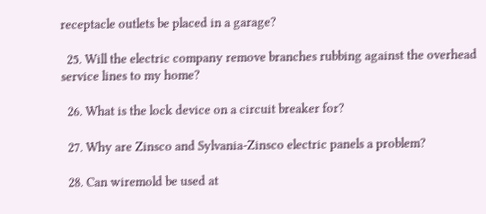receptacle outlets be placed in a garage?

  25. Will the electric company remove branches rubbing against the overhead service lines to my home?

  26. What is the lock device on a circuit breaker for?

  27. Why are Zinsco and Sylvania-Zinsco electric panels a problem?

  28. Can wiremold be used at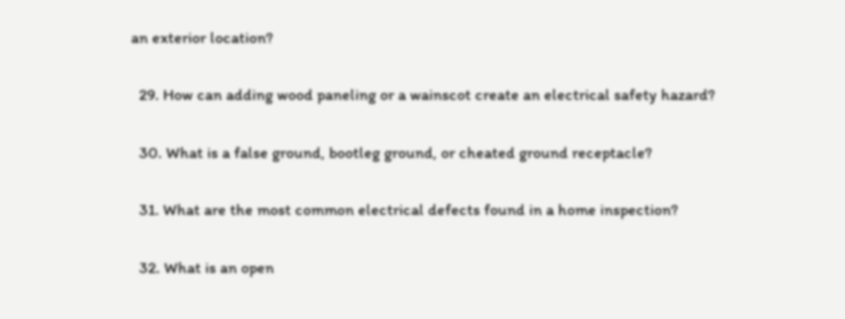an exterior location?

  29. How can adding wood paneling or a wainscot create an electrical safety hazard?

  30. What is a false ground, bootleg ground, or cheated ground receptacle?

  31. What are the most common electrical defects found in a home inspection?

  32. What is an open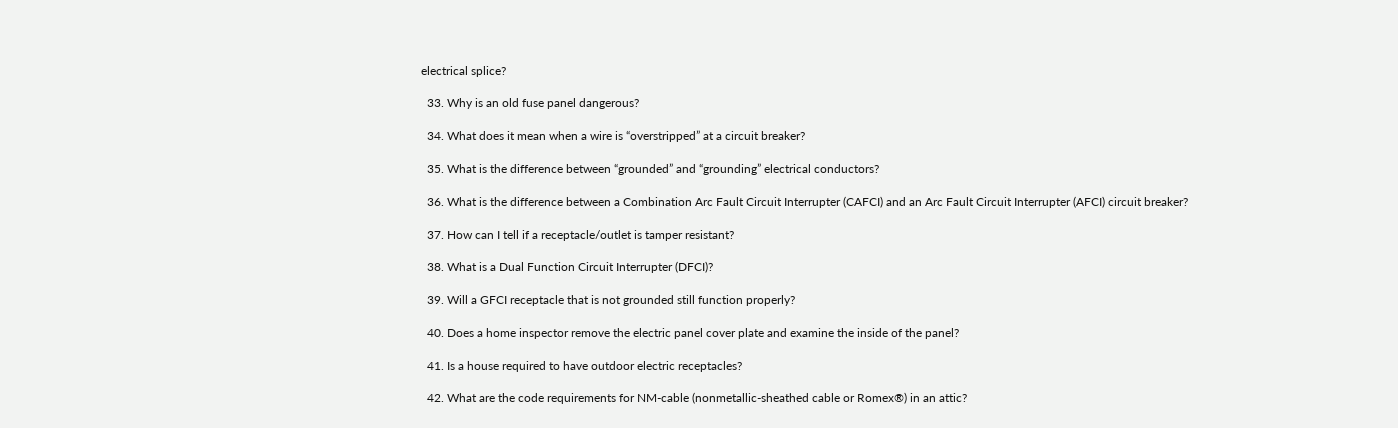electrical splice?

  33. Why is an old fuse panel dangerous?

  34. What does it mean when a wire is “overstripped” at a circuit breaker?

  35. What is the difference between “grounded” and “grounding” electrical conductors?

  36. What is the difference between a Combination Arc Fault Circuit Interrupter (CAFCI) and an Arc Fault Circuit Interrupter (AFCI) circuit breaker?

  37. How can I tell if a receptacle/outlet is tamper resistant?

  38. What is a Dual Function Circuit Interrupter (DFCI)?

  39. Will a GFCI receptacle that is not grounded still function properly?

  40. Does a home inspector remove the electric panel cover plate and examine the inside of the panel?

  41. Is a house required to have outdoor electric receptacles?

  42. What are the code requirements for NM-cable (nonmetallic-sheathed cable or Romex®) in an attic?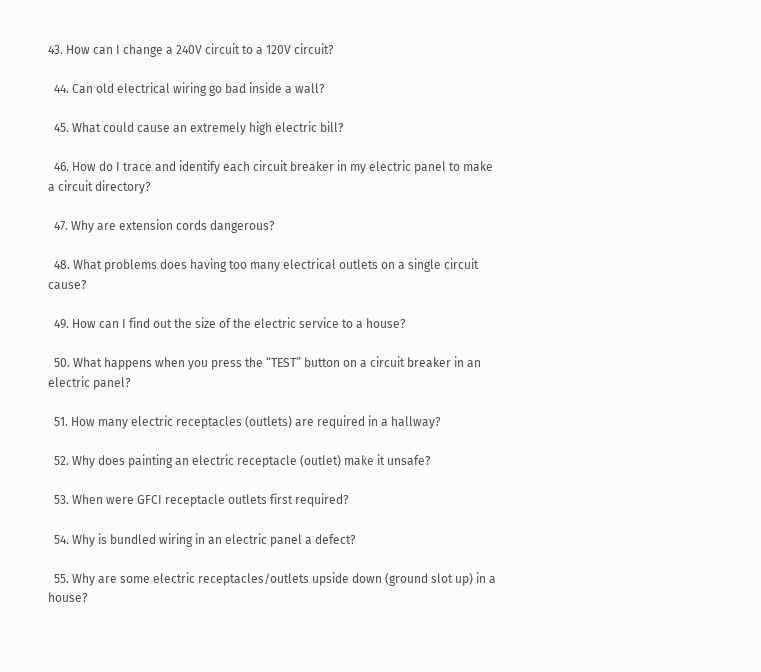43. How can I change a 240V circuit to a 120V circuit?

  44. Can old electrical wiring go bad inside a wall?

  45. What could cause an extremely high electric bill?

  46. How do I trace and identify each circuit breaker in my electric panel to make a circuit directory?

  47. Why are extension cords dangerous?

  48. What problems does having too many electrical outlets on a single circuit cause?

  49. How can I find out the size of the electric service to a house?

  50. What happens when you press the “TEST” button on a circuit breaker in an electric panel?

  51. How many electric receptacles (outlets) are required in a hallway?

  52. Why does painting an electric receptacle (outlet) make it unsafe?

  53. When were GFCI receptacle outlets first required?

  54. Why is bundled wiring in an electric panel a defect?

  55. Why are some electric receptacles/outlets upside down (ground slot up) in a house?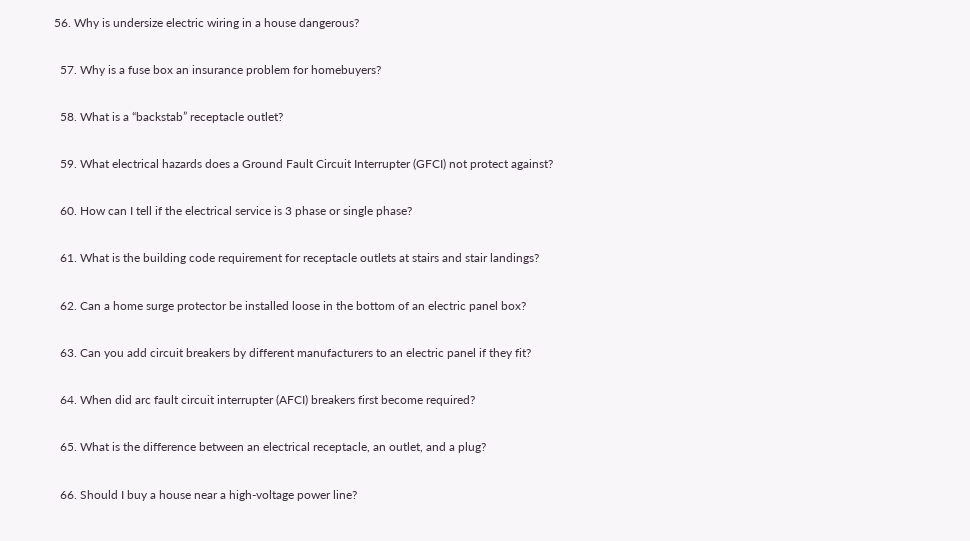56. Why is undersize electric wiring in a house dangerous?

  57. Why is a fuse box an insurance problem for homebuyers?

  58. What is a “backstab” receptacle outlet?

  59. What electrical hazards does a Ground Fault Circuit Interrupter (GFCI) not protect against?

  60. How can I tell if the electrical service is 3 phase or single phase?

  61. What is the building code requirement for receptacle outlets at stairs and stair landings?

  62. Can a home surge protector be installed loose in the bottom of an electric panel box?

  63. Can you add circuit breakers by different manufacturers to an electric panel if they fit?

  64. When did arc fault circuit interrupter (AFCI) breakers first become required?

  65. What is the difference between an electrical receptacle, an outlet, and a plug?

  66. Should I buy a house near a high-voltage power line?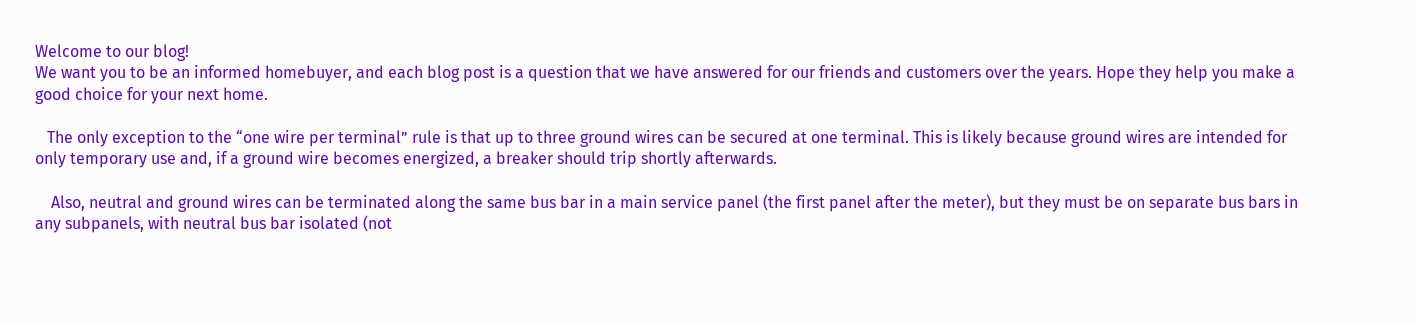Welcome to our blog!
We want you to be an informed homebuyer, and each blog post is a question that we have answered for our friends and customers over the years. Hope they help you make a good choice for your next home.

   The only exception to the “one wire per terminal” rule is that up to three ground wires can be secured at one terminal. This is likely because ground wires are intended for only temporary use and, if a ground wire becomes energized, a breaker should trip shortly afterwards.

    Also, neutral and ground wires can be terminated along the same bus bar in a main service panel (the first panel after the meter), but they must be on separate bus bars in any subpanels, with neutral bus bar isolated (not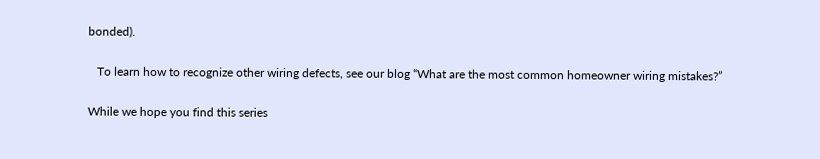bonded).

   To learn how to recognize other wiring defects, see our blog “What are the most common homeowner wiring mistakes?”

While we hope you find this series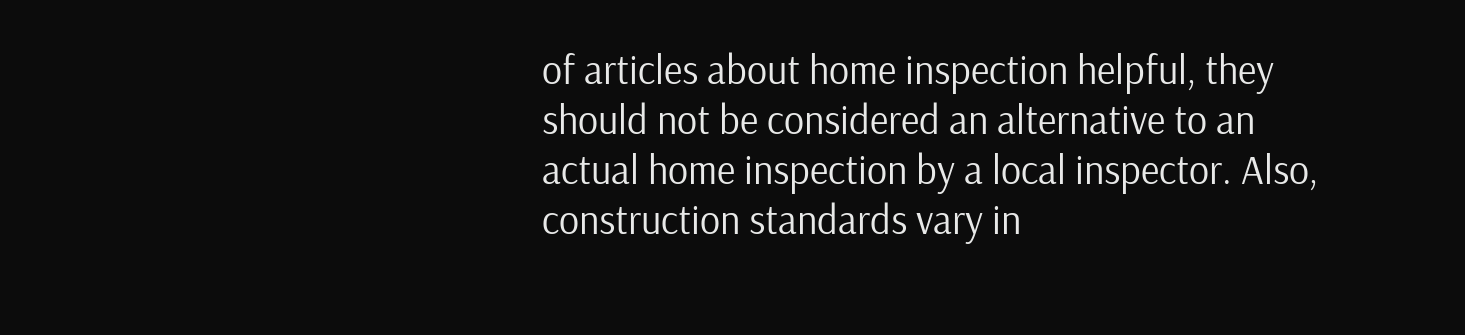of articles about home inspection helpful, they should not be considered an alternative to an actual home inspection by a local inspector. Also, construction standards vary in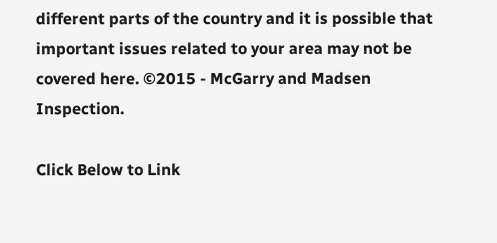different parts of the country and it is possible that important issues related to your area may not be covered here. ©2015 - McGarry and Madsen Inspection.

Click Below to Link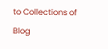to Collections of
Blog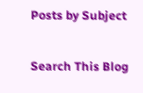Posts by Subject

Search This Blog